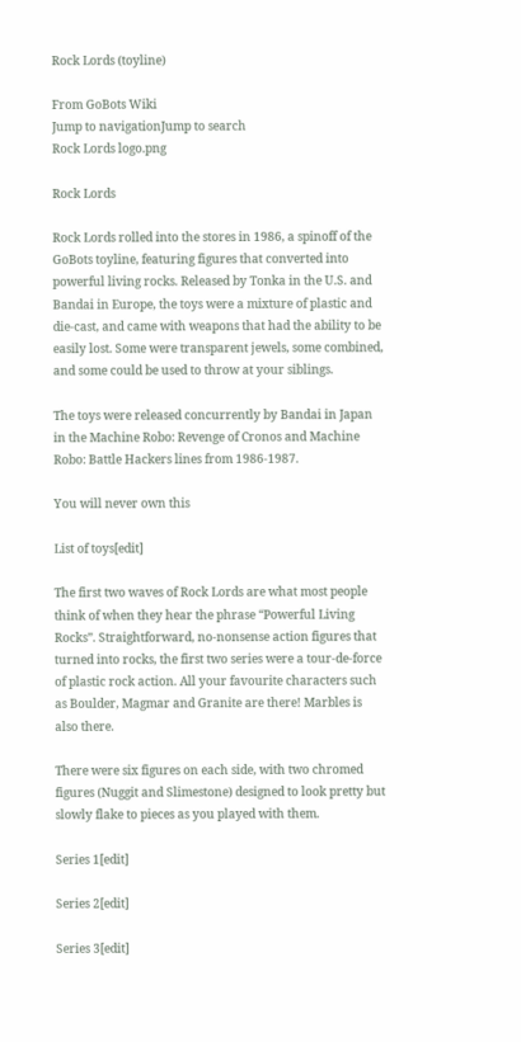Rock Lords (toyline)

From GoBots Wiki
Jump to navigationJump to search
Rock Lords logo.png

Rock Lords

Rock Lords rolled into the stores in 1986, a spinoff of the GoBots toyline, featuring figures that converted into powerful living rocks. Released by Tonka in the U.S. and Bandai in Europe, the toys were a mixture of plastic and die-cast, and came with weapons that had the ability to be easily lost. Some were transparent jewels, some combined, and some could be used to throw at your siblings.

The toys were released concurrently by Bandai in Japan in the Machine Robo: Revenge of Cronos and Machine Robo: Battle Hackers lines from 1986-1987.

You will never own this

List of toys[edit]

The first two waves of Rock Lords are what most people think of when they hear the phrase “Powerful Living Rocks”. Straightforward, no-nonsense action figures that turned into rocks, the first two series were a tour-de-force of plastic rock action. All your favourite characters such as Boulder, Magmar and Granite are there! Marbles is also there.

There were six figures on each side, with two chromed figures (Nuggit and Slimestone) designed to look pretty but slowly flake to pieces as you played with them.

Series 1[edit]

Series 2[edit]

Series 3[edit]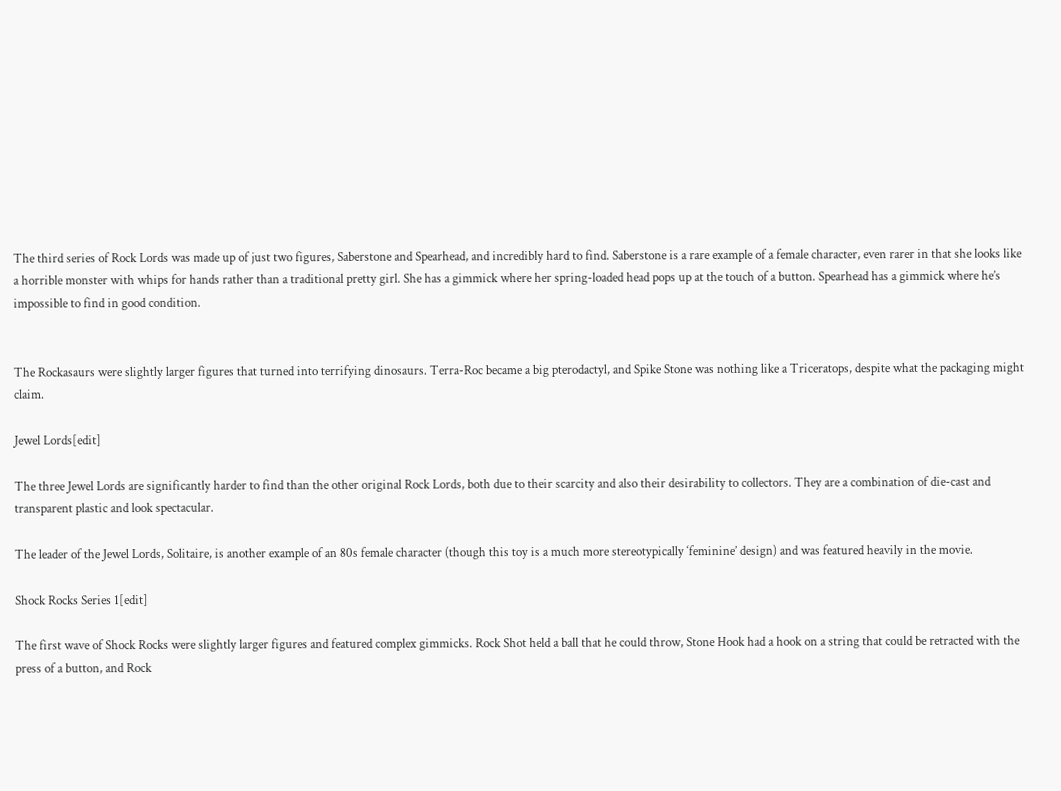The third series of Rock Lords was made up of just two figures, Saberstone and Spearhead, and incredibly hard to find. Saberstone is a rare example of a female character, even rarer in that she looks like a horrible monster with whips for hands rather than a traditional pretty girl. She has a gimmick where her spring-loaded head pops up at the touch of a button. Spearhead has a gimmick where he’s impossible to find in good condition.


The Rockasaurs were slightly larger figures that turned into terrifying dinosaurs. Terra-Roc became a big pterodactyl, and Spike Stone was nothing like a Triceratops, despite what the packaging might claim.

Jewel Lords[edit]

The three Jewel Lords are significantly harder to find than the other original Rock Lords, both due to their scarcity and also their desirability to collectors. They are a combination of die-cast and transparent plastic and look spectacular.

The leader of the Jewel Lords, Solitaire, is another example of an 80s female character (though this toy is a much more stereotypically ‘feminine’ design) and was featured heavily in the movie.

Shock Rocks Series 1[edit]

The first wave of Shock Rocks were slightly larger figures and featured complex gimmicks. Rock Shot held a ball that he could throw, Stone Hook had a hook on a string that could be retracted with the press of a button, and Rock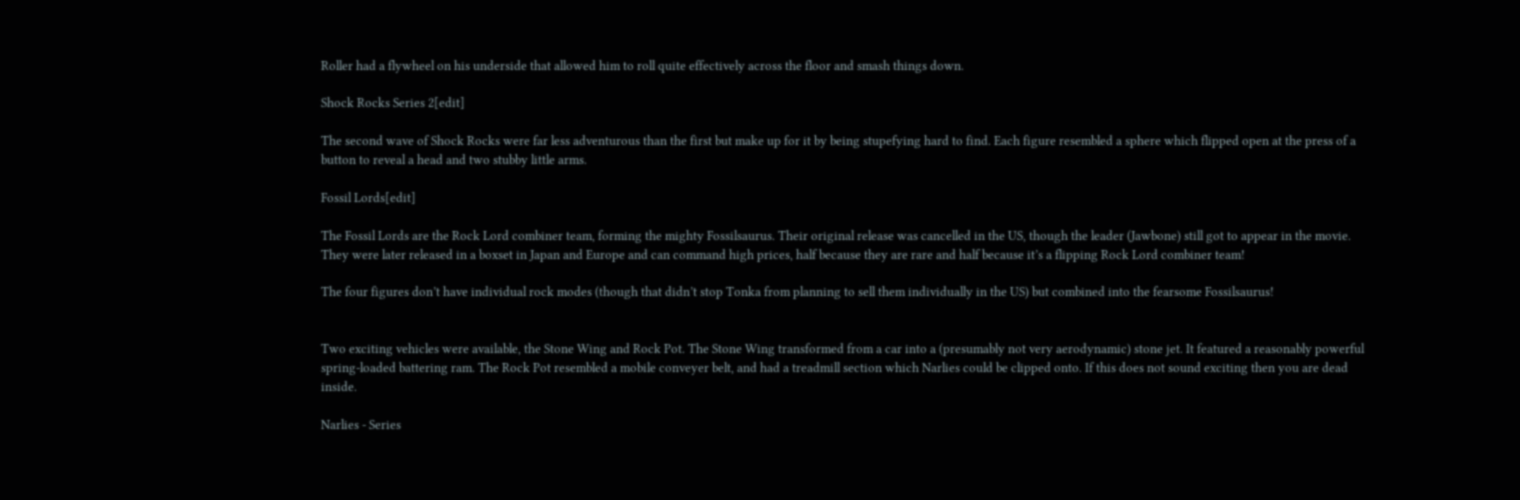Roller had a flywheel on his underside that allowed him to roll quite effectively across the floor and smash things down.

Shock Rocks Series 2[edit]

The second wave of Shock Rocks were far less adventurous than the first but make up for it by being stupefying hard to find. Each figure resembled a sphere which flipped open at the press of a button to reveal a head and two stubby little arms.

Fossil Lords[edit]

The Fossil Lords are the Rock Lord combiner team, forming the mighty Fossilsaurus. Their original release was cancelled in the US, though the leader (Jawbone) still got to appear in the movie. They were later released in a boxset in Japan and Europe and can command high prices, half because they are rare and half because it’s a flipping Rock Lord combiner team!

The four figures don’t have individual rock modes (though that didn’t stop Tonka from planning to sell them individually in the US) but combined into the fearsome Fossilsaurus!


Two exciting vehicles were available, the Stone Wing and Rock Pot. The Stone Wing transformed from a car into a (presumably not very aerodynamic) stone jet. It featured a reasonably powerful spring-loaded battering ram. The Rock Pot resembled a mobile conveyer belt, and had a treadmill section which Narlies could be clipped onto. If this does not sound exciting then you are dead inside.

Narlies - Series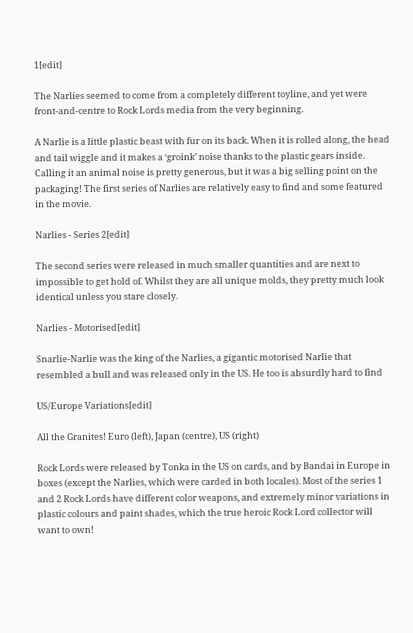1[edit]

The Narlies seemed to come from a completely different toyline, and yet were front-and-centre to Rock Lords media from the very beginning.

A Narlie is a little plastic beast with fur on its back. When it is rolled along, the head and tail wiggle and it makes a ‘groink’ noise thanks to the plastic gears inside. Calling it an animal noise is pretty generous, but it was a big selling point on the packaging! The first series of Narlies are relatively easy to find and some featured in the movie.

Narlies - Series 2[edit]

The second series were released in much smaller quantities and are next to impossible to get hold of. Whilst they are all unique molds, they pretty much look identical unless you stare closely.

Narlies - Motorised[edit]

Snarlie-Narlie was the king of the Narlies, a gigantic motorised Narlie that resembled a bull and was released only in the US. He too is absurdly hard to find

US/Europe Variations[edit]

All the Granites! Euro (left), Japan (centre), US (right)

Rock Lords were released by Tonka in the US on cards, and by Bandai in Europe in boxes (except the Narlies, which were carded in both locales). Most of the series 1 and 2 Rock Lords have different color weapons, and extremely minor variations in plastic colours and paint shades, which the true heroic Rock Lord collector will want to own!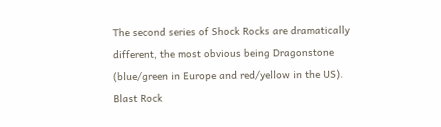The second series of Shock Rocks are dramatically different, the most obvious being Dragonstone (blue/green in Europe and red/yellow in the US). Blast Rock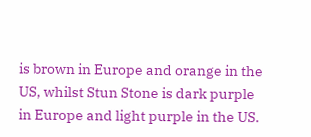is brown in Europe and orange in the US, whilst Stun Stone is dark purple in Europe and light purple in the US.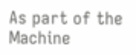As part of the Machine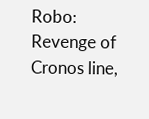Robo: Revenge of Cronos line,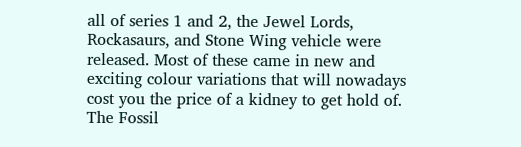all of series 1 and 2, the Jewel Lords, Rockasaurs, and Stone Wing vehicle were released. Most of these came in new and exciting colour variations that will nowadays cost you the price of a kidney to get hold of. The Fossil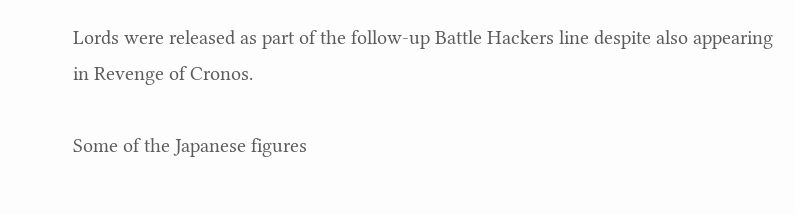Lords were released as part of the follow-up Battle Hackers line despite also appearing in Revenge of Cronos.

Some of the Japanese figures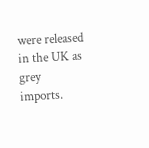were released in the UK as grey imports.